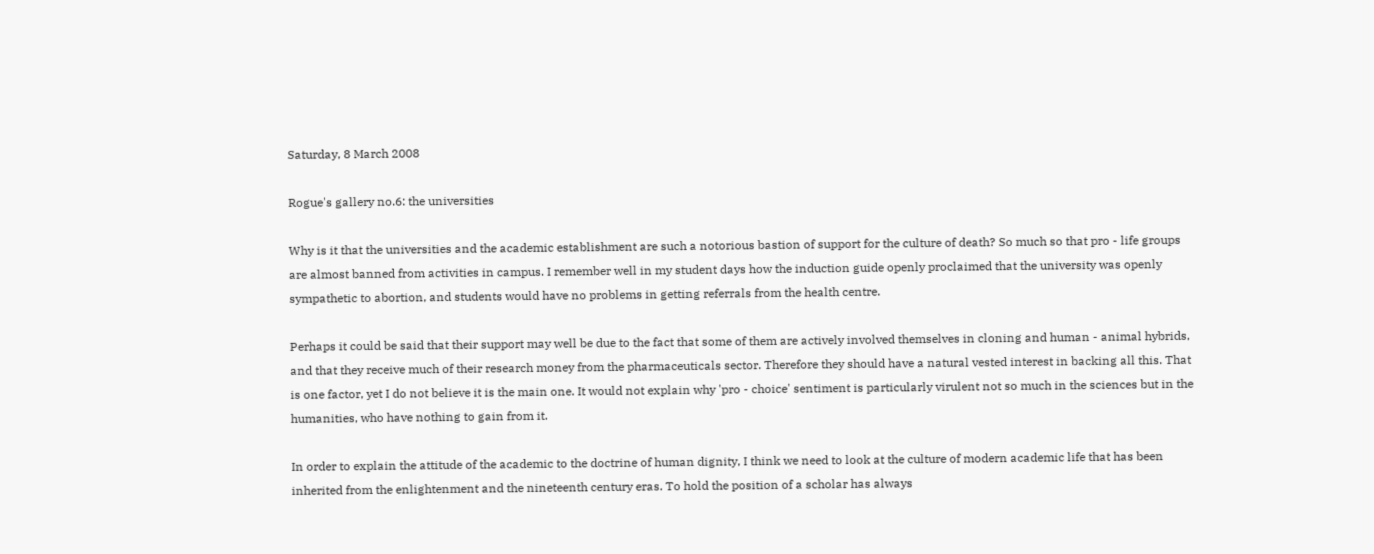Saturday, 8 March 2008

Rogue's gallery no.6: the universities

Why is it that the universities and the academic establishment are such a notorious bastion of support for the culture of death? So much so that pro - life groups are almost banned from activities in campus. I remember well in my student days how the induction guide openly proclaimed that the university was openly sympathetic to abortion, and students would have no problems in getting referrals from the health centre.

Perhaps it could be said that their support may well be due to the fact that some of them are actively involved themselves in cloning and human - animal hybrids, and that they receive much of their research money from the pharmaceuticals sector. Therefore they should have a natural vested interest in backing all this. That is one factor, yet I do not believe it is the main one. It would not explain why 'pro - choice' sentiment is particularly virulent not so much in the sciences but in the humanities, who have nothing to gain from it.

In order to explain the attitude of the academic to the doctrine of human dignity, I think we need to look at the culture of modern academic life that has been inherited from the enlightenment and the nineteenth century eras. To hold the position of a scholar has always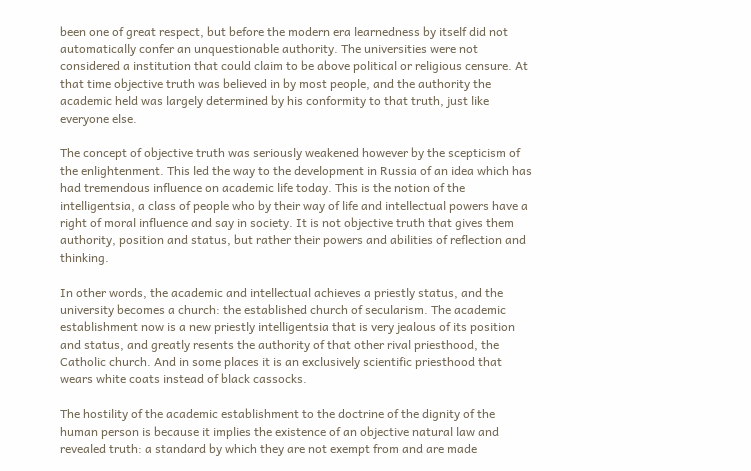been one of great respect, but before the modern era learnedness by itself did not automatically confer an unquestionable authority. The universities were not considered a institution that could claim to be above political or religious censure. At that time objective truth was believed in by most people, and the authority the academic held was largely determined by his conformity to that truth, just like everyone else.

The concept of objective truth was seriously weakened however by the scepticism of the enlightenment. This led the way to the development in Russia of an idea which has had tremendous influence on academic life today. This is the notion of the intelligentsia, a class of people who by their way of life and intellectual powers have a right of moral influence and say in society. It is not objective truth that gives them authority, position and status, but rather their powers and abilities of reflection and thinking.

In other words, the academic and intellectual achieves a priestly status, and the university becomes a church: the established church of secularism. The academic establishment now is a new priestly intelligentsia that is very jealous of its position and status, and greatly resents the authority of that other rival priesthood, the Catholic church. And in some places it is an exclusively scientific priesthood that wears white coats instead of black cassocks.

The hostility of the academic establishment to the doctrine of the dignity of the human person is because it implies the existence of an objective natural law and revealed truth: a standard by which they are not exempt from and are made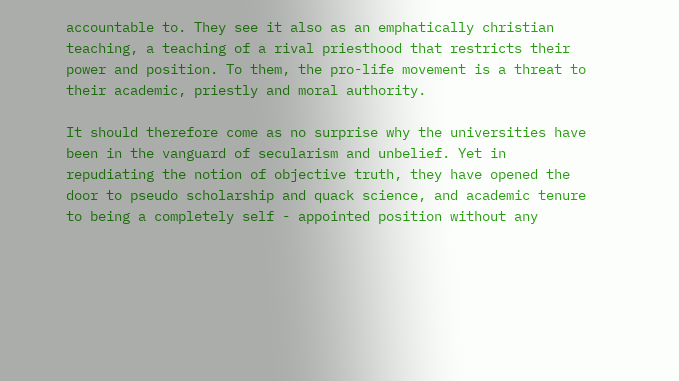accountable to. They see it also as an emphatically christian teaching, a teaching of a rival priesthood that restricts their power and position. To them, the pro-life movement is a threat to their academic, priestly and moral authority.

It should therefore come as no surprise why the universities have been in the vanguard of secularism and unbelief. Yet in repudiating the notion of objective truth, they have opened the door to pseudo scholarship and quack science, and academic tenure to being a completely self - appointed position without any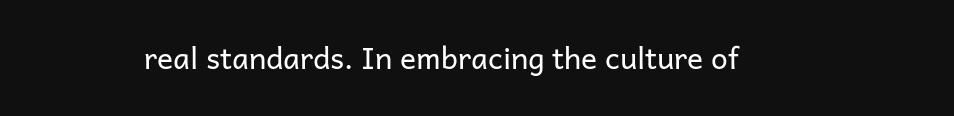real standards. In embracing the culture of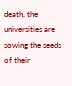death, the universities are sowing the seeds of their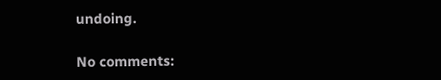undoing.

No comments: